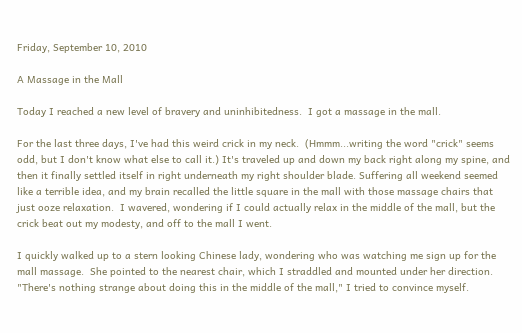Friday, September 10, 2010

A Massage in the Mall

Today I reached a new level of bravery and uninhibitedness.  I got a massage in the mall.

For the last three days, I've had this weird crick in my neck.  (Hmmm...writing the word "crick" seems odd, but I don't know what else to call it.) It's traveled up and down my back right along my spine, and then it finally settled itself in right underneath my right shoulder blade. Suffering all weekend seemed like a terrible idea, and my brain recalled the little square in the mall with those massage chairs that just ooze relaxation.  I wavered, wondering if I could actually relax in the middle of the mall, but the crick beat out my modesty, and off to the mall I went.

I quickly walked up to a stern looking Chinese lady, wondering who was watching me sign up for the mall massage.  She pointed to the nearest chair, which I straddled and mounted under her direction. "There's nothing strange about doing this in the middle of the mall," I tried to convince myself.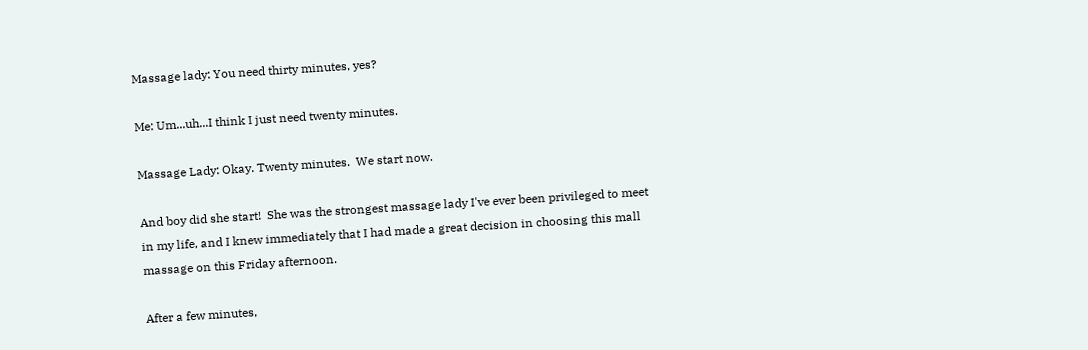Massage lady: You need thirty minutes, yes?

Me: Um...uh...I think I just need twenty minutes.

Massage Lady: Okay. Twenty minutes.  We start now.

And boy did she start!  She was the strongest massage lady I've ever been privileged to meet in my life, and I knew immediately that I had made a great decision in choosing this mall massage on this Friday afternoon.

After a few minutes,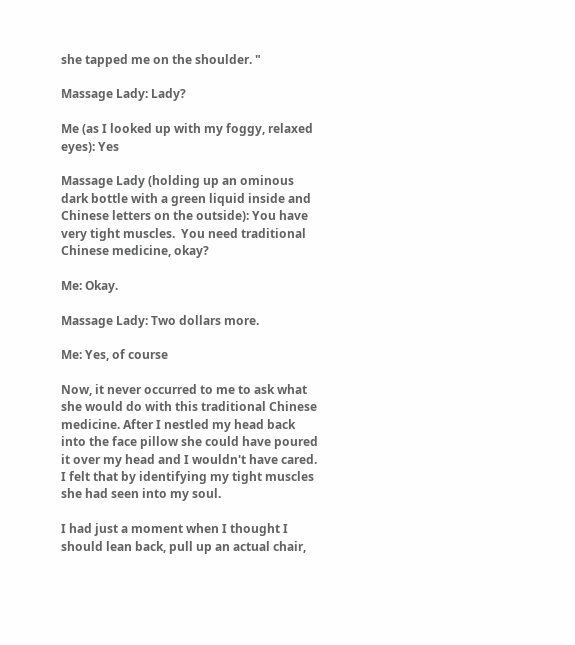she tapped me on the shoulder. "

Massage Lady: Lady?

Me (as I looked up with my foggy, relaxed eyes): Yes

Massage Lady (holding up an ominous dark bottle with a green liquid inside and Chinese letters on the outside): You have very tight muscles.  You need traditional Chinese medicine, okay?

Me: Okay.

Massage Lady: Two dollars more.

Me: Yes, of course

Now, it never occurred to me to ask what she would do with this traditional Chinese medicine. After I nestled my head back into the face pillow she could have poured it over my head and I wouldn't have cared. I felt that by identifying my tight muscles she had seen into my soul.

I had just a moment when I thought I should lean back, pull up an actual chair,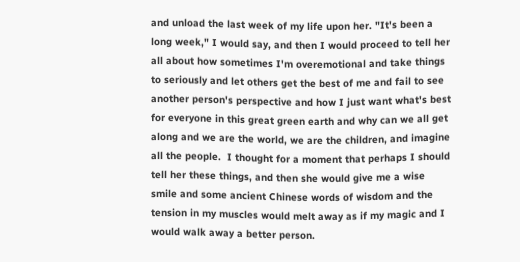and unload the last week of my life upon her. "It's been a long week," I would say, and then I would proceed to tell her all about how sometimes I'm overemotional and take things to seriously and let others get the best of me and fail to see another person's perspective and how I just want what's best for everyone in this great green earth and why can we all get along and we are the world, we are the children, and imagine all the people.  I thought for a moment that perhaps I should tell her these things, and then she would give me a wise smile and some ancient Chinese words of wisdom and the tension in my muscles would melt away as if my magic and I would walk away a better person.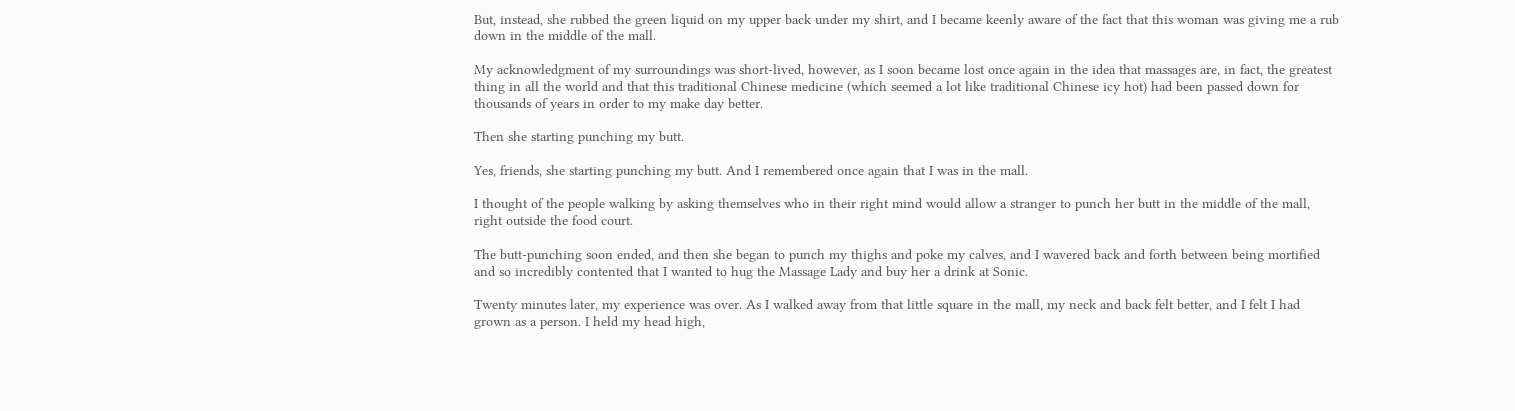But, instead, she rubbed the green liquid on my upper back under my shirt, and I became keenly aware of the fact that this woman was giving me a rub down in the middle of the mall.

My acknowledgment of my surroundings was short-lived, however, as I soon became lost once again in the idea that massages are, in fact, the greatest thing in all the world and that this traditional Chinese medicine (which seemed a lot like traditional Chinese icy hot) had been passed down for thousands of years in order to my make day better.

Then she starting punching my butt.

Yes, friends, she starting punching my butt. And I remembered once again that I was in the mall.

I thought of the people walking by asking themselves who in their right mind would allow a stranger to punch her butt in the middle of the mall, right outside the food court.

The butt-punching soon ended, and then she began to punch my thighs and poke my calves, and I wavered back and forth between being mortified and so incredibly contented that I wanted to hug the Massage Lady and buy her a drink at Sonic.

Twenty minutes later, my experience was over. As I walked away from that little square in the mall, my neck and back felt better, and I felt I had grown as a person. I held my head high,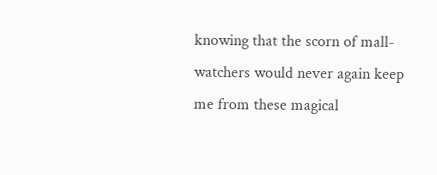knowing that the scorn of mall-watchers would never again keep me from these magical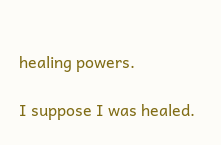healing powers.

I suppose I was healed.